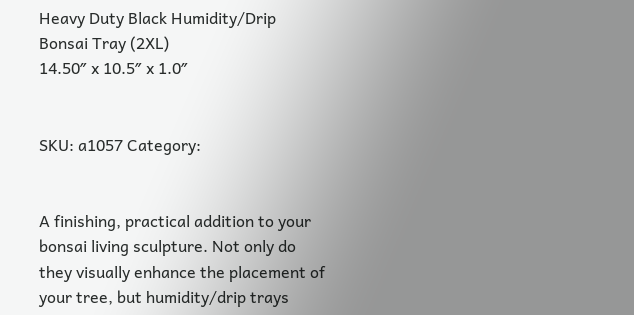Heavy Duty Black Humidity/Drip Bonsai Tray (2XL)
14.50″ x 10.5″ x 1.0″


SKU: a1057 Category:


A finishing, practical addition to your bonsai living sculpture. Not only do they visually enhance the placement of your tree, but humidity/drip trays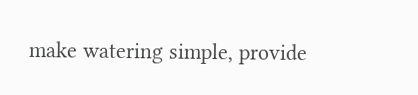make watering simple, provide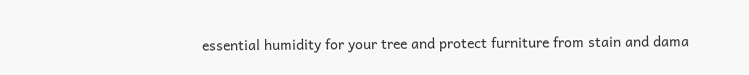essential humidity for your tree and protect furniture from stain and dama